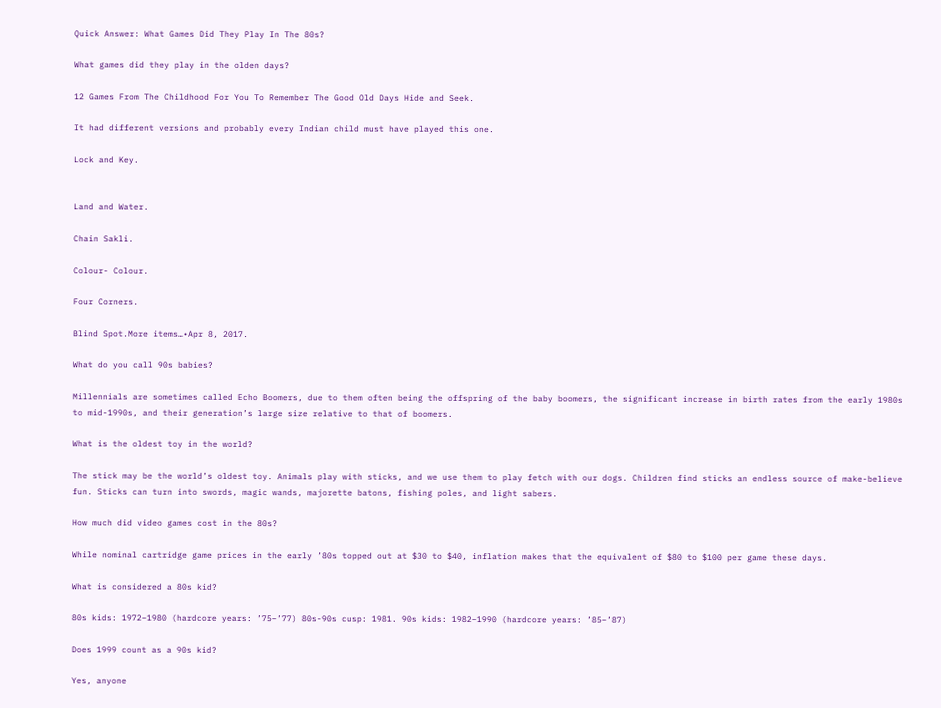Quick Answer: What Games Did They Play In The 80s?

What games did they play in the olden days?

12 Games From The Childhood For You To Remember The Good Old Days Hide and Seek.

It had different versions and probably every Indian child must have played this one.

Lock and Key.


Land and Water.

Chain Sakli.

Colour- Colour.

Four Corners.

Blind Spot.More items…•Apr 8, 2017.

What do you call 90s babies?

Millennials are sometimes called Echo Boomers, due to them often being the offspring of the baby boomers, the significant increase in birth rates from the early 1980s to mid-1990s, and their generation’s large size relative to that of boomers.

What is the oldest toy in the world?

The stick may be the world’s oldest toy. Animals play with sticks, and we use them to play fetch with our dogs. Children find sticks an endless source of make-believe fun. Sticks can turn into swords, magic wands, majorette batons, fishing poles, and light sabers.

How much did video games cost in the 80s?

While nominal cartridge game prices in the early ’80s topped out at $30 to $40, inflation makes that the equivalent of $80 to $100 per game these days.

What is considered a 80s kid?

80s kids: 1972–1980 (hardcore years: ’75–’77) 80s-90s cusp: 1981. 90s kids: 1982–1990 (hardcore years: ’85–’87)

Does 1999 count as a 90s kid?

Yes, anyone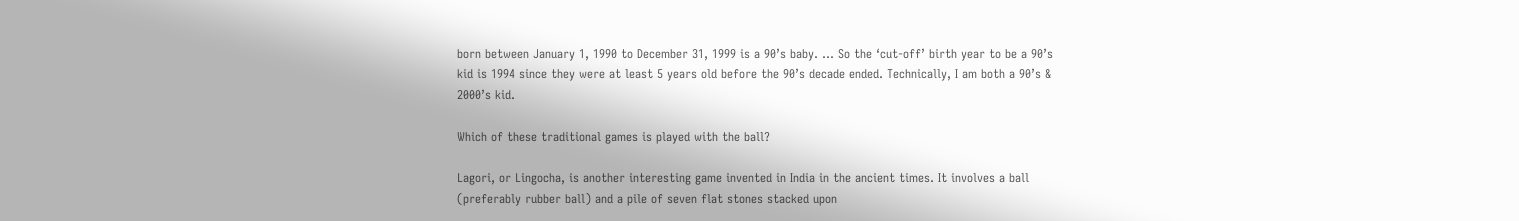born between January 1, 1990 to December 31, 1999 is a 90’s baby. … So the ‘cut-off’ birth year to be a 90’s kid is 1994 since they were at least 5 years old before the 90’s decade ended. Technically, I am both a 90’s & 2000’s kid.

Which of these traditional games is played with the ball?

Lagori, or Lingocha, is another interesting game invented in India in the ancient times. It involves a ball (preferably rubber ball) and a pile of seven flat stones stacked upon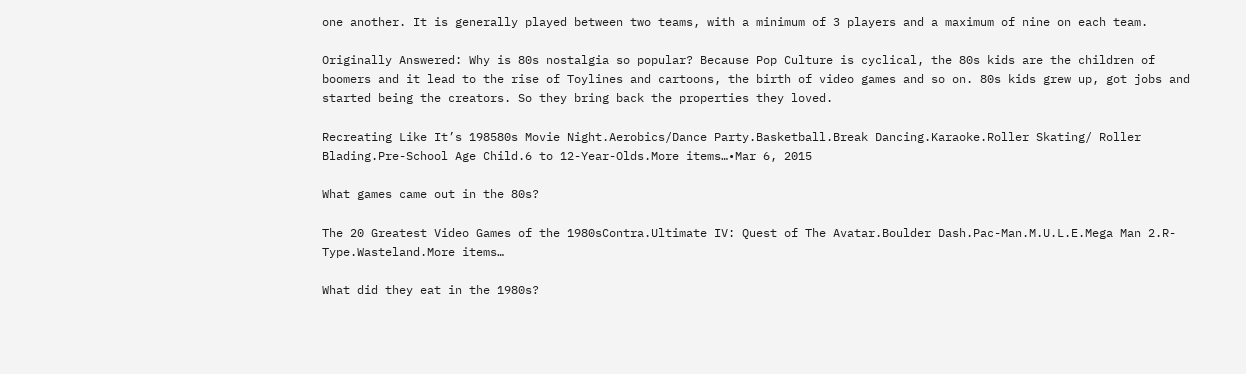one another. It is generally played between two teams, with a minimum of 3 players and a maximum of nine on each team.

Originally Answered: Why is 80s nostalgia so popular? Because Pop Culture is cyclical, the 80s kids are the children of boomers and it lead to the rise of Toylines and cartoons, the birth of video games and so on. 80s kids grew up, got jobs and started being the creators. So they bring back the properties they loved.

Recreating Like It’s 198580s Movie Night.Aerobics/Dance Party.Basketball.Break Dancing.Karaoke.Roller Skating/ Roller Blading.Pre-School Age Child.6 to 12-Year-Olds.More items…•Mar 6, 2015

What games came out in the 80s?

The 20 Greatest Video Games of the 1980sContra.Ultimate IV: Quest of The Avatar.Boulder Dash.Pac-Man.M.U.L.E.Mega Man 2.R-Type.Wasteland.More items…

What did they eat in the 1980s?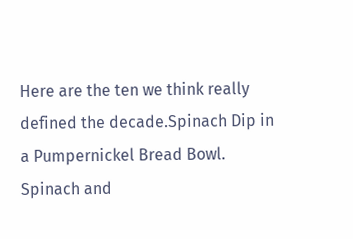Here are the ten we think really defined the decade.Spinach Dip in a Pumpernickel Bread Bowl. Spinach and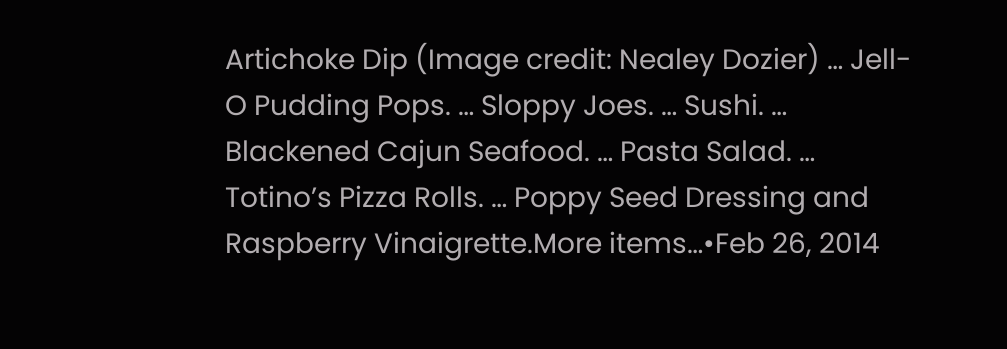Artichoke Dip (Image credit: Nealey Dozier) … Jell-O Pudding Pops. … Sloppy Joes. … Sushi. … Blackened Cajun Seafood. … Pasta Salad. … Totino’s Pizza Rolls. … Poppy Seed Dressing and Raspberry Vinaigrette.More items…•Feb 26, 2014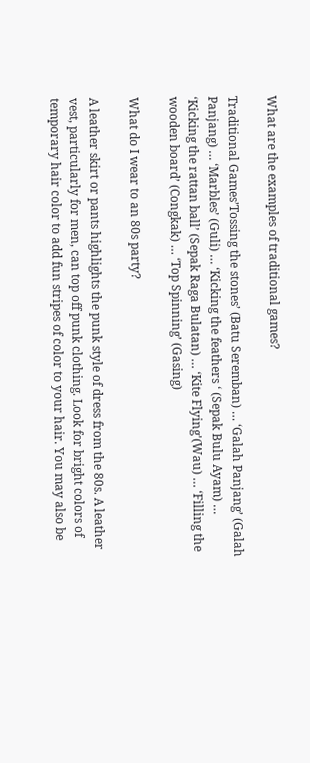What are the examples of traditional games?

Traditional Games’Tossing the stones’ (Batu Seremban) … ‘Galah Panjang’ (Galah Panjang) … ‘Marbles’ (Guli) … ‘Kicking the feathers ‘ (Sepak Bulu Ayam) … ‘Kicking the rattan ball’ (Sepak Raga Bulatan) … ‘Kite Flying'(Wau) … ‘Filling the wooden board’ (Congkak) … ‘Top Spinning’ (Gasing)

What do I wear to an 80s party?

A leather skirt or pants highlights the punk style of dress from the 80s. A leather vest, particularly for men, can top off punk clothing. Look for bright colors of temporary hair color to add fun stripes of color to your hair. You may also be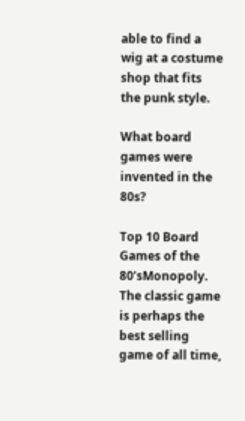able to find a wig at a costume shop that fits the punk style.

What board games were invented in the 80s?

Top 10 Board Games of the 80’sMonopoly. The classic game is perhaps the best selling game of all time,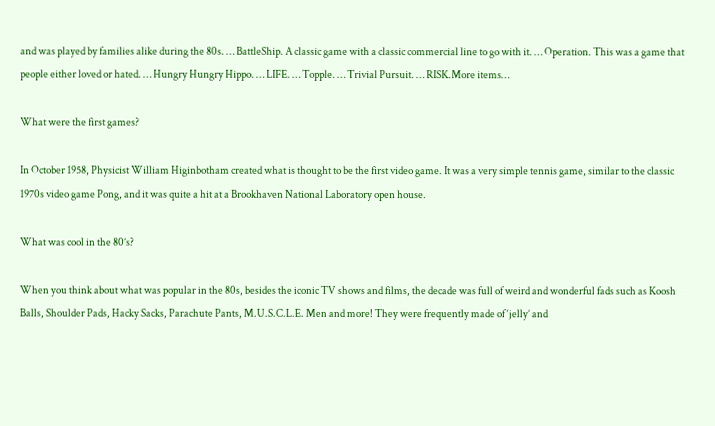and was played by families alike during the 80s. … BattleShip. A classic game with a classic commercial line to go with it. … Operation. This was a game that people either loved or hated. … Hungry Hungry Hippo. … LIFE. … Topple. … Trivial Pursuit. … RISK.More items…

What were the first games?

In October 1958, Physicist William Higinbotham created what is thought to be the first video game. It was a very simple tennis game, similar to the classic 1970s video game Pong, and it was quite a hit at a Brookhaven National Laboratory open house.

What was cool in the 80’s?

When you think about what was popular in the 80s, besides the iconic TV shows and films, the decade was full of weird and wonderful fads such as Koosh Balls, Shoulder Pads, Hacky Sacks, Parachute Pants, M.U.S.C.L.E. Men and more! They were frequently made of ‘jelly’ and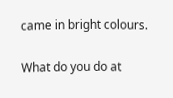came in bright colours.

What do you do at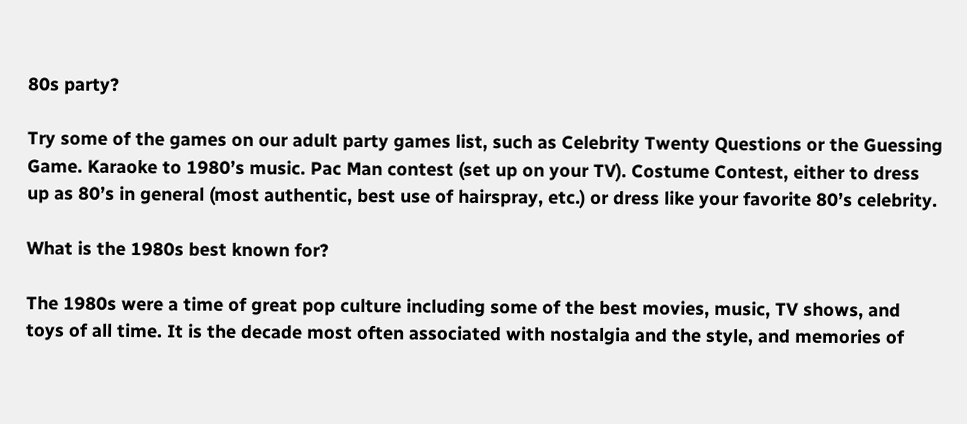80s party?

Try some of the games on our adult party games list, such as Celebrity Twenty Questions or the Guessing Game. Karaoke to 1980’s music. Pac Man contest (set up on your TV). Costume Contest, either to dress up as 80’s in general (most authentic, best use of hairspray, etc.) or dress like your favorite 80’s celebrity.

What is the 1980s best known for?

The 1980s were a time of great pop culture including some of the best movies, music, TV shows, and toys of all time. It is the decade most often associated with nostalgia and the style, and memories of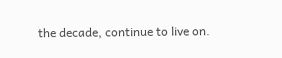the decade, continue to live on.